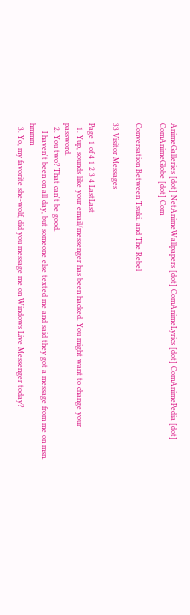AnimeGalleries [dot] NetAnimeWallpapers [dot] ComAnimeLyrics [dot] ComAnimePedia [dot] ComAnimeGlobe [dot] Com

Conversation Between Tsuki. and The Rebel

33 Visitor Messages

Page 1 of 4 1 2 3 4 LastLast
  1. Yup, sounds like your email/messenger has been hacked. You might want to change your password.
  2. You two? That can't be good.
    I haven't been on all day, but someone else texted me and said they got a message from me on msn. hmmm
  3. Yo, my favorite she-wolf, did you message me on Windows Live Messenger today?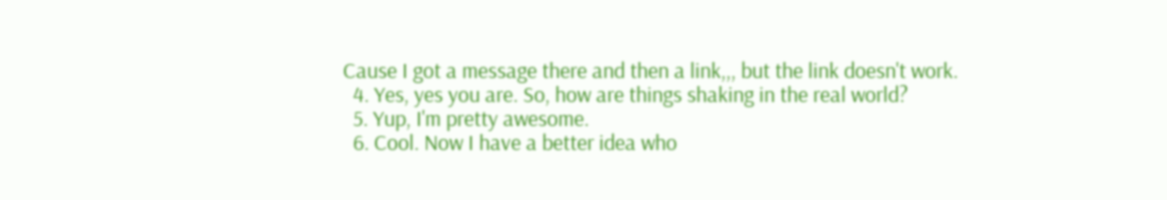Cause I got a message there and then a link,,, but the link doesn't work.
  4. Yes, yes you are. So, how are things shaking in the real world?
  5. Yup, I'm pretty awesome.
  6. Cool. Now I have a better idea who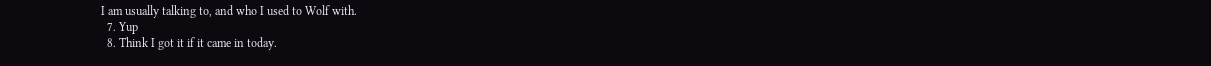I am usually talking to, and who I used to Wolf with.
  7. Yup
  8. Think I got it if it came in today.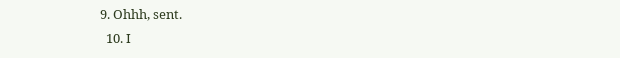9. Ohhh, sent.
  10. I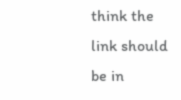think the link should be in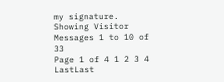my signature.
Showing Visitor Messages 1 to 10 of 33
Page 1 of 4 1 2 3 4 LastLast